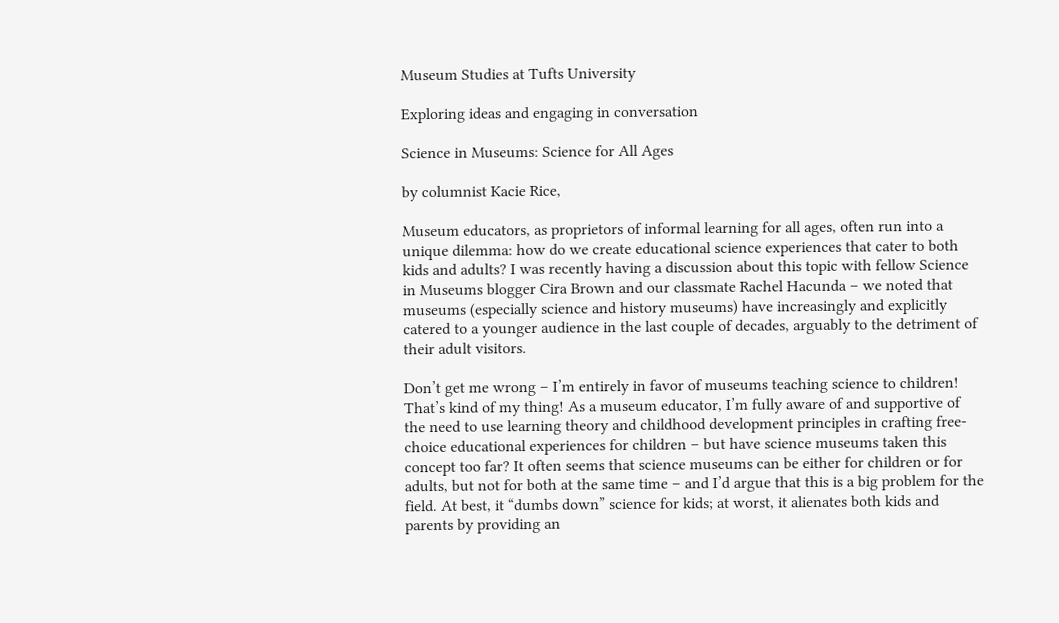Museum Studies at Tufts University

Exploring ideas and engaging in conversation

Science in Museums: Science for All Ages

by columnist Kacie Rice,

Museum educators, as proprietors of informal learning for all ages, often run into a unique dilemma: how do we create educational science experiences that cater to both kids and adults? I was recently having a discussion about this topic with fellow Science in Museums blogger Cira Brown and our classmate Rachel Hacunda – we noted that museums (especially science and history museums) have increasingly and explicitly catered to a younger audience in the last couple of decades, arguably to the detriment of their adult visitors.

Don’t get me wrong – I’m entirely in favor of museums teaching science to children! That’s kind of my thing! As a museum educator, I’m fully aware of and supportive of the need to use learning theory and childhood development principles in crafting free-choice educational experiences for children – but have science museums taken this concept too far? It often seems that science museums can be either for children or for adults, but not for both at the same time – and I’d argue that this is a big problem for the field. At best, it “dumbs down” science for kids; at worst, it alienates both kids and parents by providing an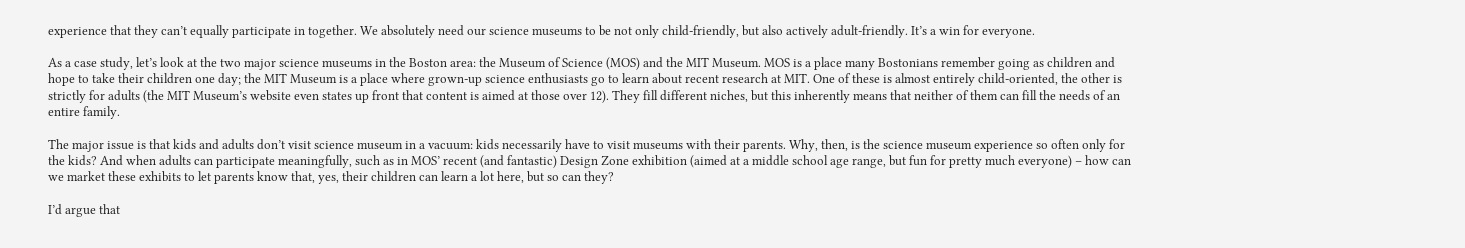experience that they can’t equally participate in together. We absolutely need our science museums to be not only child-friendly, but also actively adult-friendly. It’s a win for everyone.

As a case study, let’s look at the two major science museums in the Boston area: the Museum of Science (MOS) and the MIT Museum. MOS is a place many Bostonians remember going as children and hope to take their children one day; the MIT Museum is a place where grown-up science enthusiasts go to learn about recent research at MIT. One of these is almost entirely child-oriented, the other is strictly for adults (the MIT Museum’s website even states up front that content is aimed at those over 12). They fill different niches, but this inherently means that neither of them can fill the needs of an entire family.

The major issue is that kids and adults don’t visit science museum in a vacuum: kids necessarily have to visit museums with their parents. Why, then, is the science museum experience so often only for the kids? And when adults can participate meaningfully, such as in MOS’ recent (and fantastic) Design Zone exhibition (aimed at a middle school age range, but fun for pretty much everyone) – how can we market these exhibits to let parents know that, yes, their children can learn a lot here, but so can they?

I’d argue that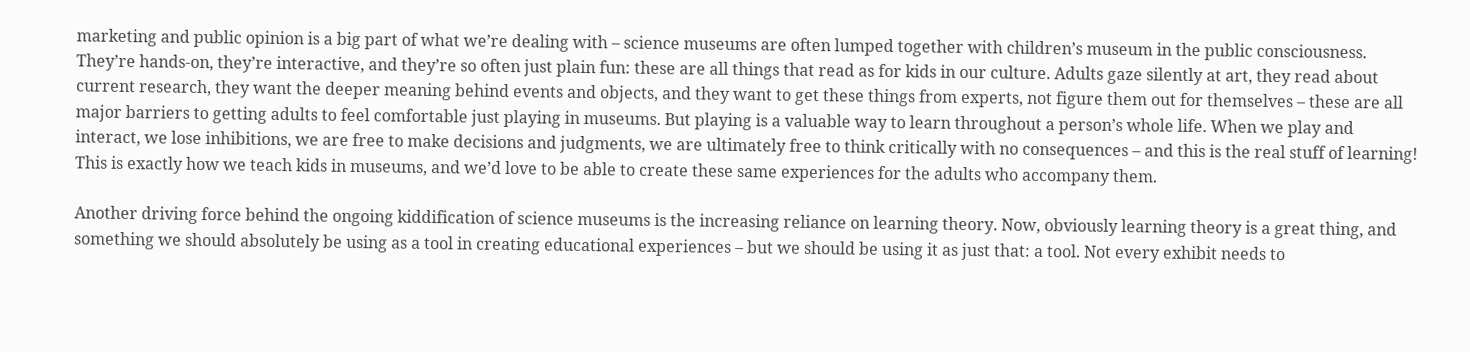marketing and public opinion is a big part of what we’re dealing with – science museums are often lumped together with children’s museum in the public consciousness. They’re hands-on, they’re interactive, and they’re so often just plain fun: these are all things that read as for kids in our culture. Adults gaze silently at art, they read about current research, they want the deeper meaning behind events and objects, and they want to get these things from experts, not figure them out for themselves – these are all major barriers to getting adults to feel comfortable just playing in museums. But playing is a valuable way to learn throughout a person’s whole life. When we play and interact, we lose inhibitions, we are free to make decisions and judgments, we are ultimately free to think critically with no consequences – and this is the real stuff of learning! This is exactly how we teach kids in museums, and we’d love to be able to create these same experiences for the adults who accompany them.

Another driving force behind the ongoing kiddification of science museums is the increasing reliance on learning theory. Now, obviously learning theory is a great thing, and something we should absolutely be using as a tool in creating educational experiences – but we should be using it as just that: a tool. Not every exhibit needs to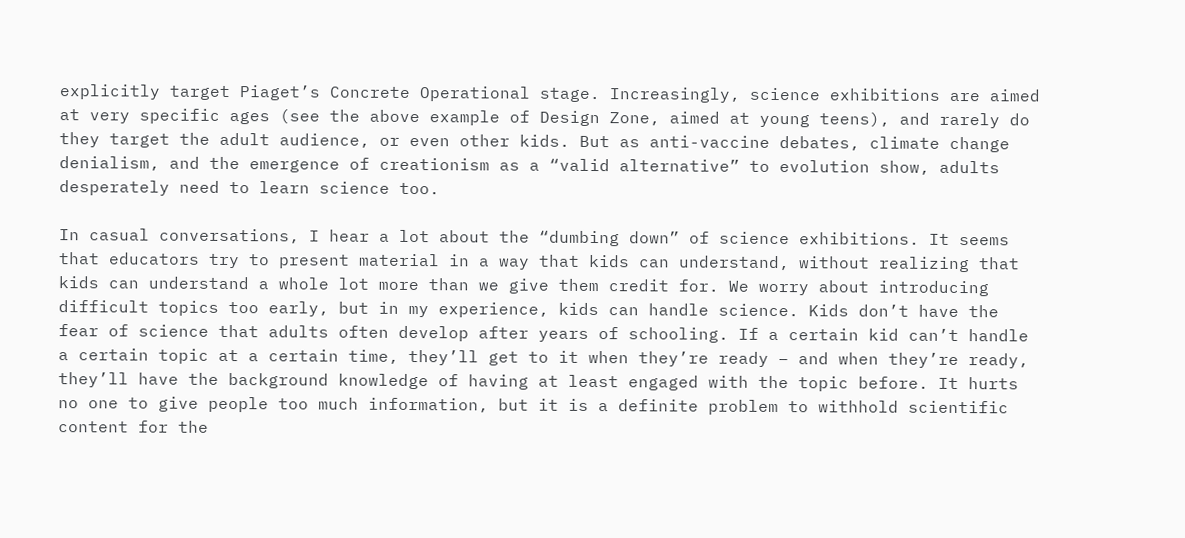explicitly target Piaget’s Concrete Operational stage. Increasingly, science exhibitions are aimed at very specific ages (see the above example of Design Zone, aimed at young teens), and rarely do they target the adult audience, or even other kids. But as anti-vaccine debates, climate change denialism, and the emergence of creationism as a “valid alternative” to evolution show, adults desperately need to learn science too.

In casual conversations, I hear a lot about the “dumbing down” of science exhibitions. It seems that educators try to present material in a way that kids can understand, without realizing that kids can understand a whole lot more than we give them credit for. We worry about introducing difficult topics too early, but in my experience, kids can handle science. Kids don’t have the fear of science that adults often develop after years of schooling. If a certain kid can’t handle a certain topic at a certain time, they’ll get to it when they’re ready – and when they’re ready, they’ll have the background knowledge of having at least engaged with the topic before. It hurts no one to give people too much information, but it is a definite problem to withhold scientific content for the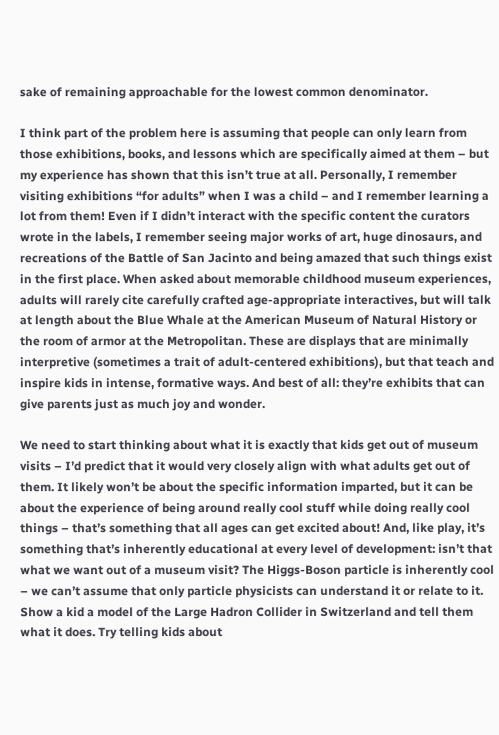sake of remaining approachable for the lowest common denominator.

I think part of the problem here is assuming that people can only learn from those exhibitions, books, and lessons which are specifically aimed at them – but my experience has shown that this isn’t true at all. Personally, I remember visiting exhibitions “for adults” when I was a child – and I remember learning a lot from them! Even if I didn’t interact with the specific content the curators wrote in the labels, I remember seeing major works of art, huge dinosaurs, and recreations of the Battle of San Jacinto and being amazed that such things exist in the first place. When asked about memorable childhood museum experiences, adults will rarely cite carefully crafted age-appropriate interactives, but will talk at length about the Blue Whale at the American Museum of Natural History or the room of armor at the Metropolitan. These are displays that are minimally interpretive (sometimes a trait of adult-centered exhibitions), but that teach and inspire kids in intense, formative ways. And best of all: they’re exhibits that can give parents just as much joy and wonder.

We need to start thinking about what it is exactly that kids get out of museum visits – I’d predict that it would very closely align with what adults get out of them. It likely won’t be about the specific information imparted, but it can be about the experience of being around really cool stuff while doing really cool things – that’s something that all ages can get excited about! And, like play, it’s something that’s inherently educational at every level of development: isn’t that what we want out of a museum visit? The Higgs-Boson particle is inherently cool – we can’t assume that only particle physicists can understand it or relate to it. Show a kid a model of the Large Hadron Collider in Switzerland and tell them what it does. Try telling kids about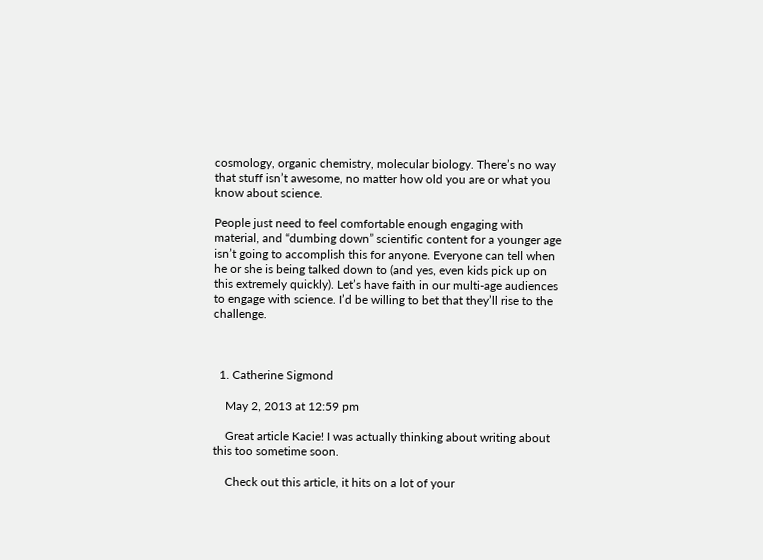cosmology, organic chemistry, molecular biology. There’s no way that stuff isn’t awesome, no matter how old you are or what you know about science.

People just need to feel comfortable enough engaging with material, and “dumbing down” scientific content for a younger age isn’t going to accomplish this for anyone. Everyone can tell when he or she is being talked down to (and yes, even kids pick up on this extremely quickly). Let’s have faith in our multi-age audiences to engage with science. I’d be willing to bet that they’ll rise to the challenge.



  1. Catherine Sigmond

    May 2, 2013 at 12:59 pm

    Great article Kacie! I was actually thinking about writing about this too sometime soon.

    Check out this article, it hits on a lot of your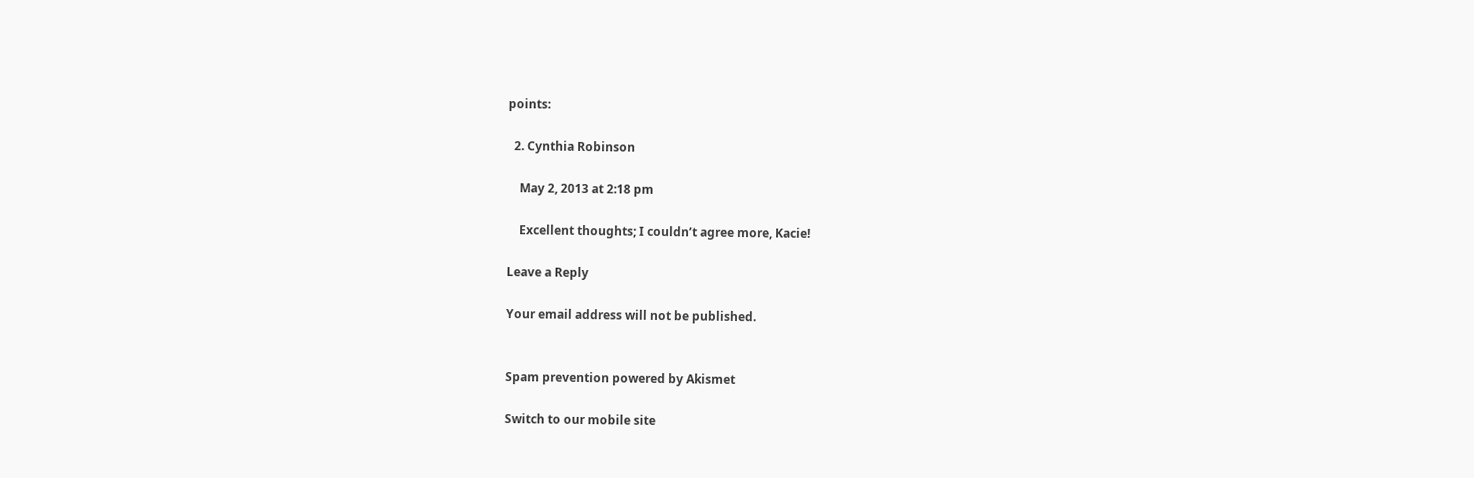points:

  2. Cynthia Robinson

    May 2, 2013 at 2:18 pm

    Excellent thoughts; I couldn’t agree more, Kacie!

Leave a Reply

Your email address will not be published.


Spam prevention powered by Akismet

Switch to our mobile site